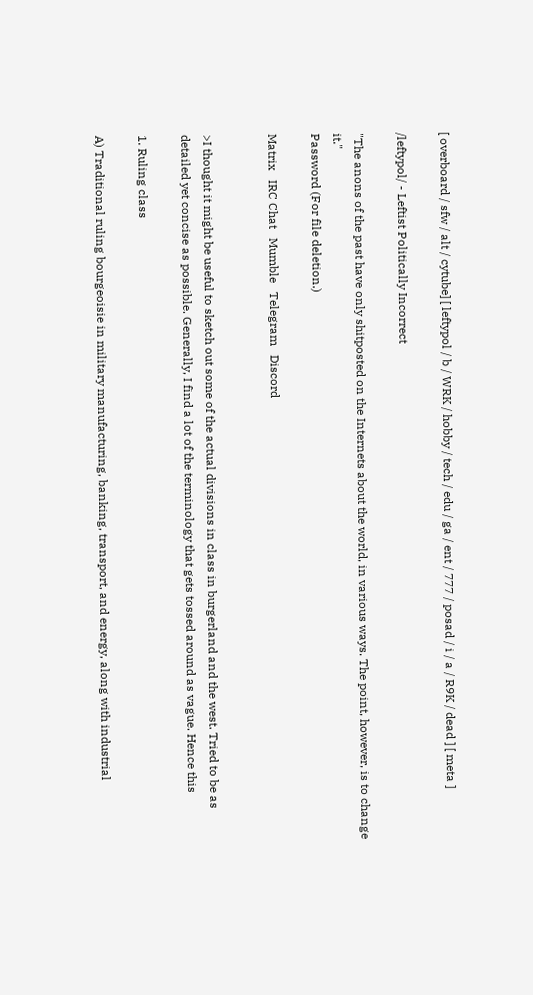[ overboard / sfw / alt / cytube] [ leftypol / b / WRK / hobby / tech / edu / ga / ent / 777 / posad / i / a / R9K / dead ] [ meta ]

/leftypol/ - Leftist Politically Incorrect

"The anons of the past have only shitposted on the Internets about the world, in various ways. The point, however, is to change it."
Password (For file deletion.)

Matrix   IRC Chat   Mumble   Telegram   Discord


>I thought it might be useful to sketch out some of the actual divisions in class in burgerland and the west. Tried to be as detailed yet concise as possible. Generally, I find a lot of the terminology that gets tossed around as vague. Hence this

1. Ruling class

A) Traditional ruling bourgeoisie in military manufacturing, banking, transport, and energy, along with industrial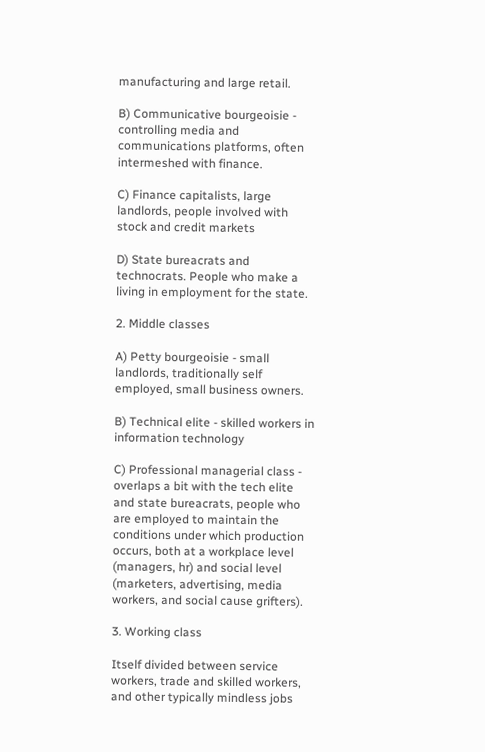manufacturing and large retail.

B) Communicative bourgeoisie - controlling media and communications platforms, often intermeshed with finance.

C) Finance capitalists, large landlords, people involved with stock and credit markets

D) State bureacrats and technocrats. People who make a living in employment for the state.

2. Middle classes

A) Petty bourgeoisie - small landlords, traditionally self employed, small business owners.

B) Technical elite - skilled workers in information technology

C) Professional managerial class - overlaps a bit with the tech elite and state bureacrats, people who are employed to maintain the conditions under which production occurs, both at a workplace level (managers, hr) and social level (marketers, advertising, media workers, and social cause grifters).

3. Working class

Itself divided between service workers, trade and skilled workers, and other typically mindless jobs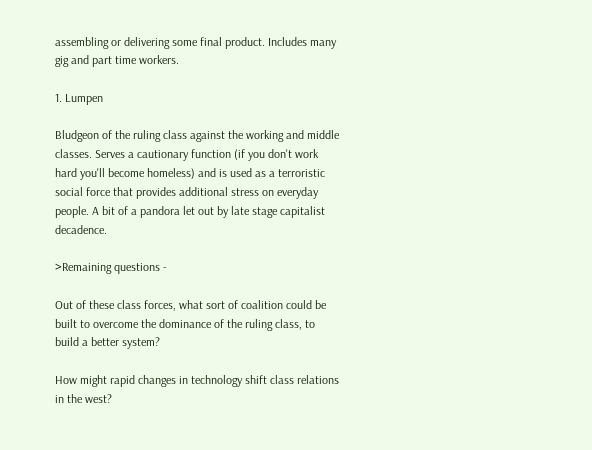assembling or delivering some final product. Includes many gig and part time workers.

1. Lumpen

Bludgeon of the ruling class against the working and middle classes. Serves a cautionary function (if you don't work hard you'll become homeless) and is used as a terroristic social force that provides additional stress on everyday people. A bit of a pandora let out by late stage capitalist decadence.

>Remaining questions -

Out of these class forces, what sort of coalition could be built to overcome the dominance of the ruling class, to build a better system?

How might rapid changes in technology shift class relations in the west?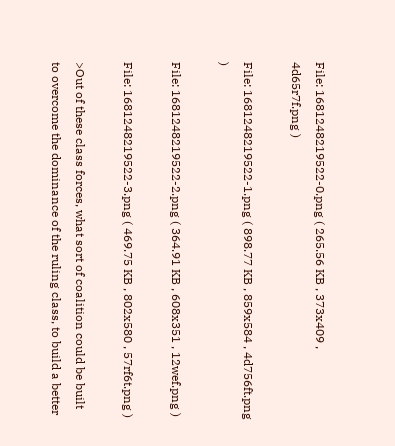File: 1681248219522-0.png ( 265.56 KB , 373x409 , 4d65r7f.png )

File: 1681248219522-1.png ( 898.77 KB , 859x584 , 4d756ft.png )

File: 1681248219522-2.png ( 364.91 KB , 608x351 , 12wef.png )

File: 1681248219522-3.png ( 469.75 KB , 802x580 , 57rf6t.png )

>Out of these class forces, what sort of coalition could be built to overcome the dominance of the ruling class, to build a better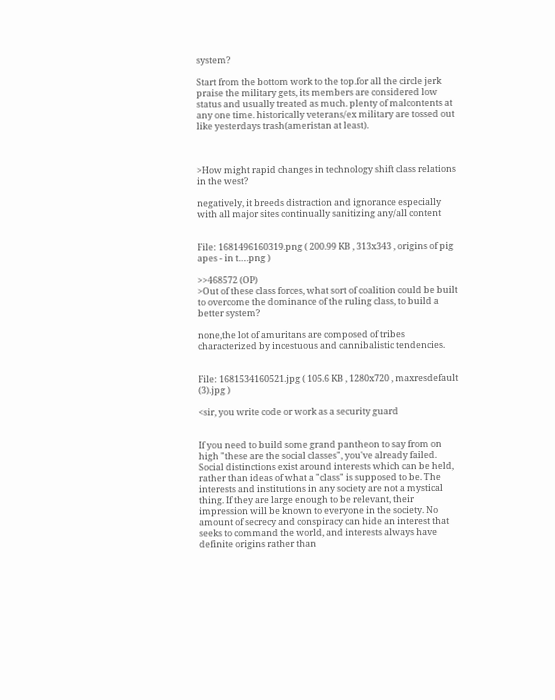system?

Start from the bottom work to the top.for all the circle jerk praise the military gets, its members are considered low status and usually treated as much. plenty of malcontents at any one time. historically veterans/ex military are tossed out like yesterdays trash(ameristan at least).



>How might rapid changes in technology shift class relations in the west?

negatively, it breeds distraction and ignorance especially with all major sites continually sanitizing any/all content


File: 1681496160319.png ( 200.99 KB , 313x343 , origins of pig apes - in t….png )

>>468572 (OP)
>Out of these class forces, what sort of coalition could be built to overcome the dominance of the ruling class, to build a better system?

none,the lot of amuritans are composed of tribes characterized by incestuous and cannibalistic tendencies.


File: 1681534160521.jpg ( 105.6 KB , 1280x720 , maxresdefault (3).jpg )

<sir, you write code or work as a security guard


If you need to build some grand pantheon to say from on high "these are the social classes", you've already failed. Social distinctions exist around interests which can be held, rather than ideas of what a "class" is supposed to be. The interests and institutions in any society are not a mystical thing. If they are large enough to be relevant, their impression will be known to everyone in the society. No amount of secrecy and conspiracy can hide an interest that seeks to command the world, and interests always have definite origins rather than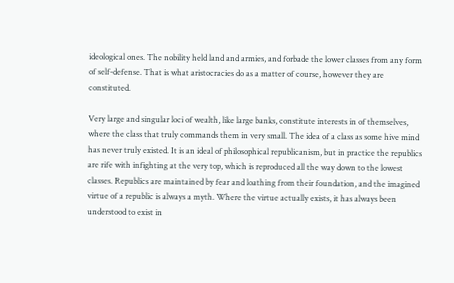ideological ones. The nobility held land and armies, and forbade the lower classes from any form of self-defense. That is what aristocracies do as a matter of course, however they are constituted.

Very large and singular loci of wealth, like large banks, constitute interests in of themselves, where the class that truly commands them in very small. The idea of a class as some hive mind has never truly existed. It is an ideal of philosophical republicanism, but in practice the republics are rife with infighting at the very top, which is reproduced all the way down to the lowest classes. Republics are maintained by fear and loathing from their foundation, and the imagined virtue of a republic is always a myth. Where the virtue actually exists, it has always been understood to exist in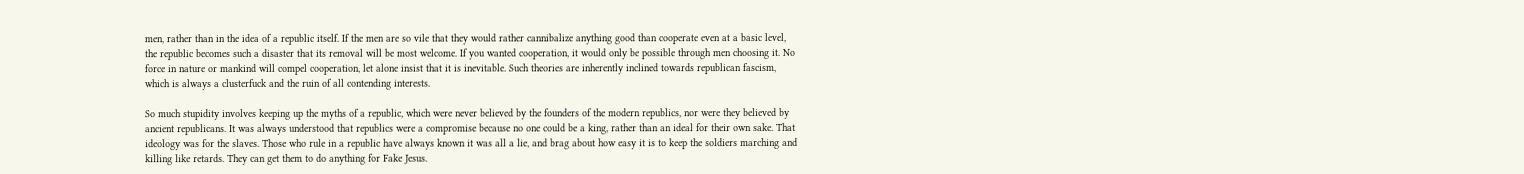men, rather than in the idea of a republic itself. If the men are so vile that they would rather cannibalize anything good than cooperate even at a basic level, the republic becomes such a disaster that its removal will be most welcome. If you wanted cooperation, it would only be possible through men choosing it. No force in nature or mankind will compel cooperation, let alone insist that it is inevitable. Such theories are inherently inclined towards republican fascism, which is always a clusterfuck and the ruin of all contending interests.

So much stupidity involves keeping up the myths of a republic, which were never believed by the founders of the modern republics, nor were they believed by ancient republicans. It was always understood that republics were a compromise because no one could be a king, rather than an ideal for their own sake. That ideology was for the slaves. Those who rule in a republic have always known it was all a lie, and brag about how easy it is to keep the soldiers marching and killing like retards. They can get them to do anything for Fake Jesus.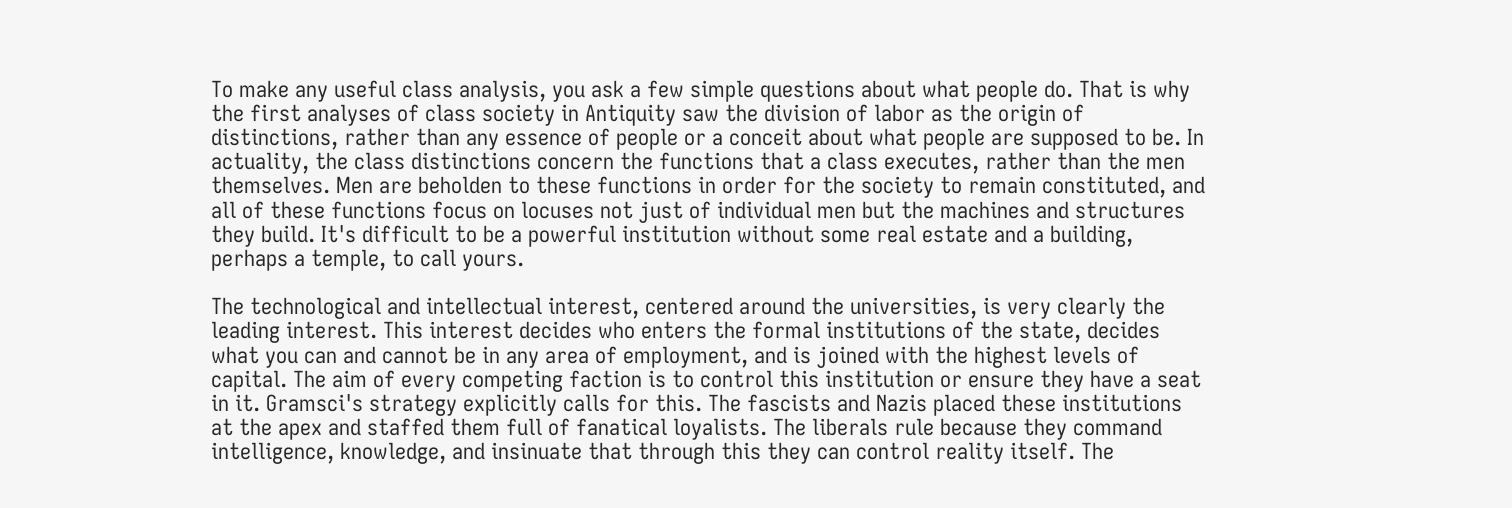To make any useful class analysis, you ask a few simple questions about what people do. That is why the first analyses of class society in Antiquity saw the division of labor as the origin of distinctions, rather than any essence of people or a conceit about what people are supposed to be. In actuality, the class distinctions concern the functions that a class executes, rather than the men themselves. Men are beholden to these functions in order for the society to remain constituted, and all of these functions focus on locuses not just of individual men but the machines and structures they build. It's difficult to be a powerful institution without some real estate and a building, perhaps a temple, to call yours.

The technological and intellectual interest, centered around the universities, is very clearly the leading interest. This interest decides who enters the formal institutions of the state, decides what you can and cannot be in any area of employment, and is joined with the highest levels of capital. The aim of every competing faction is to control this institution or ensure they have a seat in it. Gramsci's strategy explicitly calls for this. The fascists and Nazis placed these institutions at the apex and staffed them full of fanatical loyalists. The liberals rule because they command intelligence, knowledge, and insinuate that through this they can control reality itself. The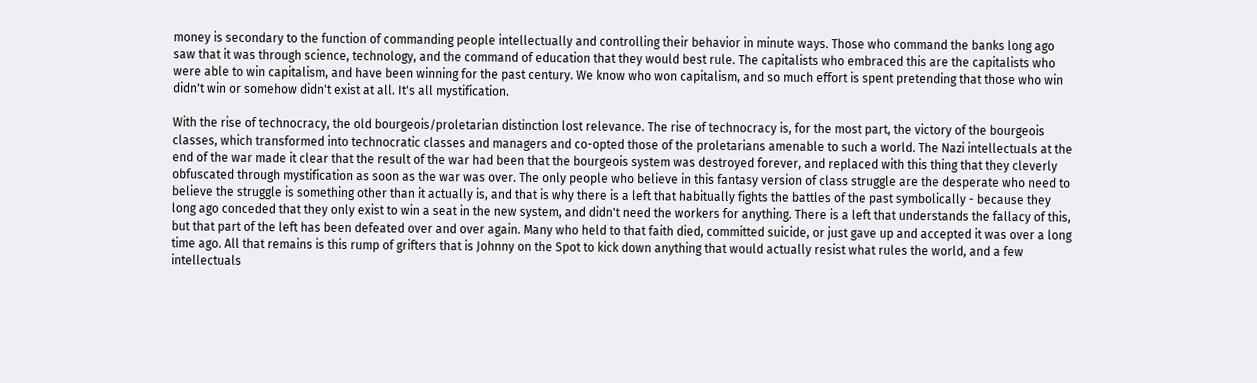money is secondary to the function of commanding people intellectually and controlling their behavior in minute ways. Those who command the banks long ago saw that it was through science, technology, and the command of education that they would best rule. The capitalists who embraced this are the capitalists who were able to win capitalism, and have been winning for the past century. We know who won capitalism, and so much effort is spent pretending that those who win didn't win or somehow didn't exist at all. It's all mystification.

With the rise of technocracy, the old bourgeois/proletarian distinction lost relevance. The rise of technocracy is, for the most part, the victory of the bourgeois classes, which transformed into technocratic classes and managers and co-opted those of the proletarians amenable to such a world. The Nazi intellectuals at the end of the war made it clear that the result of the war had been that the bourgeois system was destroyed forever, and replaced with this thing that they cleverly obfuscated through mystification as soon as the war was over. The only people who believe in this fantasy version of class struggle are the desperate who need to believe the struggle is something other than it actually is, and that is why there is a left that habitually fights the battles of the past symbolically - because they long ago conceded that they only exist to win a seat in the new system, and didn't need the workers for anything. There is a left that understands the fallacy of this, but that part of the left has been defeated over and over again. Many who held to that faith died, committed suicide, or just gave up and accepted it was over a long time ago. All that remains is this rump of grifters that is Johnny on the Spot to kick down anything that would actually resist what rules the world, and a few intellectuals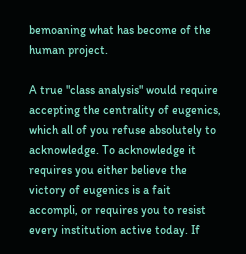bemoaning what has become of the human project.

A true "class analysis" would require accepting the centrality of eugenics, which all of you refuse absolutely to acknowledge. To acknowledge it requires you either believe the victory of eugenics is a fait accompli, or requires you to resist every institution active today. If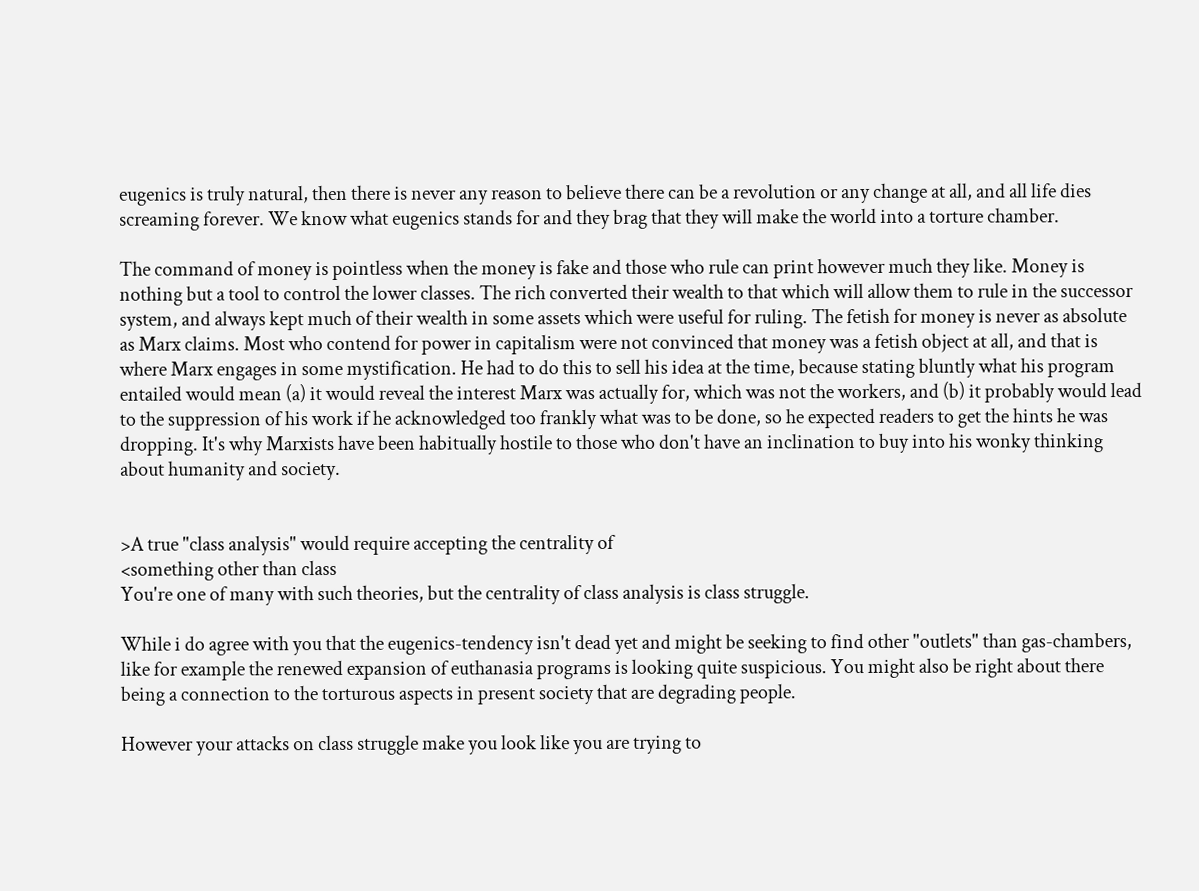eugenics is truly natural, then there is never any reason to believe there can be a revolution or any change at all, and all life dies screaming forever. We know what eugenics stands for and they brag that they will make the world into a torture chamber.

The command of money is pointless when the money is fake and those who rule can print however much they like. Money is nothing but a tool to control the lower classes. The rich converted their wealth to that which will allow them to rule in the successor system, and always kept much of their wealth in some assets which were useful for ruling. The fetish for money is never as absolute as Marx claims. Most who contend for power in capitalism were not convinced that money was a fetish object at all, and that is where Marx engages in some mystification. He had to do this to sell his idea at the time, because stating bluntly what his program entailed would mean (a) it would reveal the interest Marx was actually for, which was not the workers, and (b) it probably would lead to the suppression of his work if he acknowledged too frankly what was to be done, so he expected readers to get the hints he was dropping. It's why Marxists have been habitually hostile to those who don't have an inclination to buy into his wonky thinking about humanity and society.


>A true "class analysis" would require accepting the centrality of
<something other than class
You're one of many with such theories, but the centrality of class analysis is class struggle.

While i do agree with you that the eugenics-tendency isn't dead yet and might be seeking to find other "outlets" than gas-chambers, like for example the renewed expansion of euthanasia programs is looking quite suspicious. You might also be right about there being a connection to the torturous aspects in present society that are degrading people.

However your attacks on class struggle make you look like you are trying to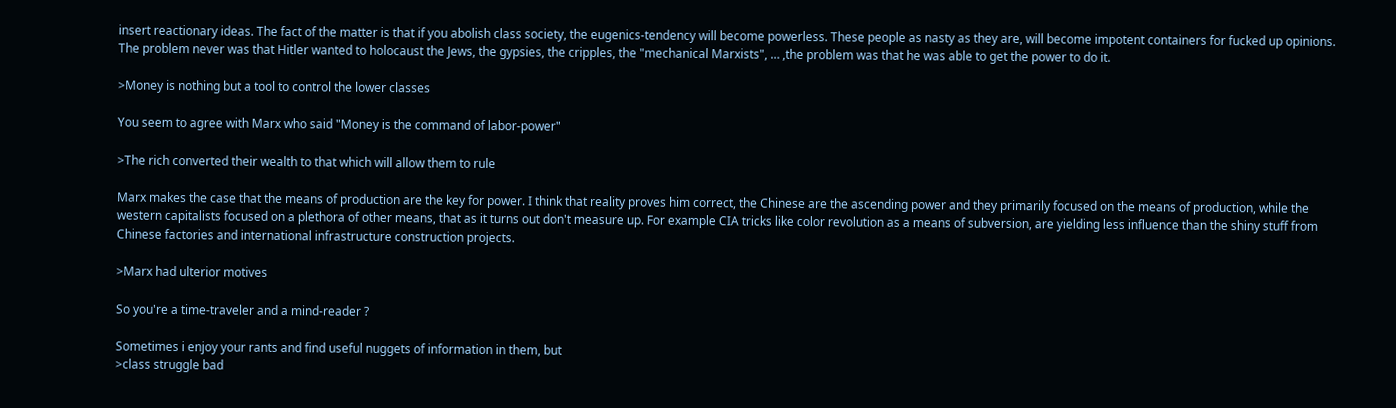insert reactionary ideas. The fact of the matter is that if you abolish class society, the eugenics-tendency will become powerless. These people as nasty as they are, will become impotent containers for fucked up opinions. The problem never was that Hitler wanted to holocaust the Jews, the gypsies, the cripples, the "mechanical Marxists", … ,the problem was that he was able to get the power to do it.

>Money is nothing but a tool to control the lower classes

You seem to agree with Marx who said "Money is the command of labor-power"

>The rich converted their wealth to that which will allow them to rule

Marx makes the case that the means of production are the key for power. I think that reality proves him correct, the Chinese are the ascending power and they primarily focused on the means of production, while the western capitalists focused on a plethora of other means, that as it turns out don't measure up. For example CIA tricks like color revolution as a means of subversion, are yielding less influence than the shiny stuff from Chinese factories and international infrastructure construction projects.

>Marx had ulterior motives

So you're a time-traveler and a mind-reader ?

Sometimes i enjoy your rants and find useful nuggets of information in them, but
>class struggle bad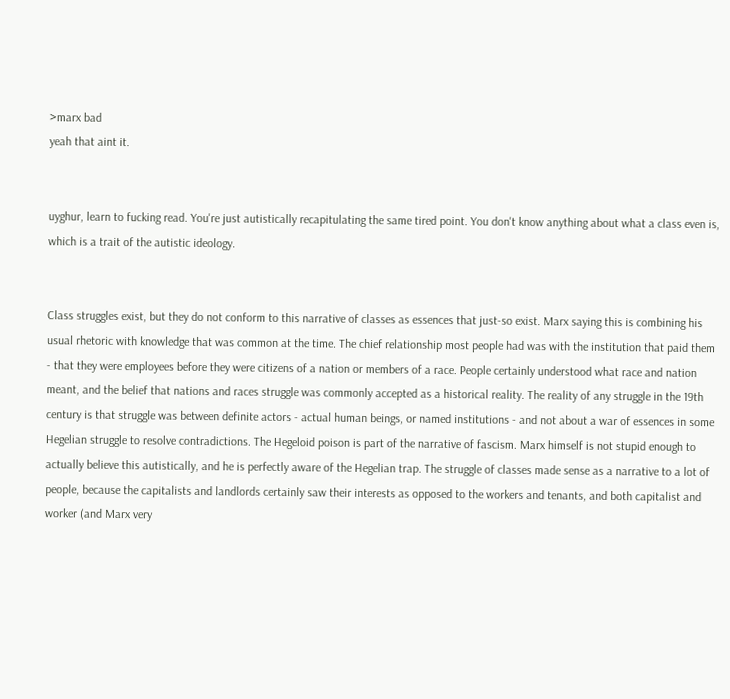>marx bad
yeah that aint it.


uyghur, learn to fucking read. You're just autistically recapitulating the same tired point. You don't know anything about what a class even is, which is a trait of the autistic ideology.


Class struggles exist, but they do not conform to this narrative of classes as essences that just-so exist. Marx saying this is combining his usual rhetoric with knowledge that was common at the time. The chief relationship most people had was with the institution that paid them - that they were employees before they were citizens of a nation or members of a race. People certainly understood what race and nation meant, and the belief that nations and races struggle was commonly accepted as a historical reality. The reality of any struggle in the 19th century is that struggle was between definite actors - actual human beings, or named institutions - and not about a war of essences in some Hegelian struggle to resolve contradictions. The Hegeloid poison is part of the narrative of fascism. Marx himself is not stupid enough to actually believe this autistically, and he is perfectly aware of the Hegelian trap. The struggle of classes made sense as a narrative to a lot of people, because the capitalists and landlords certainly saw their interests as opposed to the workers and tenants, and both capitalist and worker (and Marx very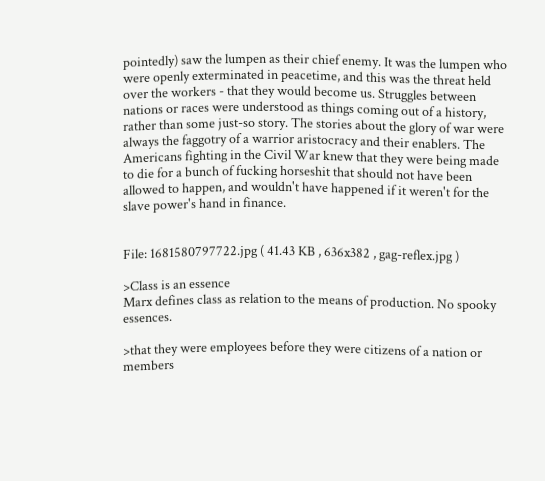pointedly) saw the lumpen as their chief enemy. It was the lumpen who were openly exterminated in peacetime, and this was the threat held over the workers - that they would become us. Struggles between nations or races were understood as things coming out of a history, rather than some just-so story. The stories about the glory of war were always the faggotry of a warrior aristocracy and their enablers. The Americans fighting in the Civil War knew that they were being made to die for a bunch of fucking horseshit that should not have been allowed to happen, and wouldn't have happened if it weren't for the slave power's hand in finance.


File: 1681580797722.jpg ( 41.43 KB , 636x382 , gag-reflex.jpg )

>Class is an essence
Marx defines class as relation to the means of production. No spooky essences.

>that they were employees before they were citizens of a nation or members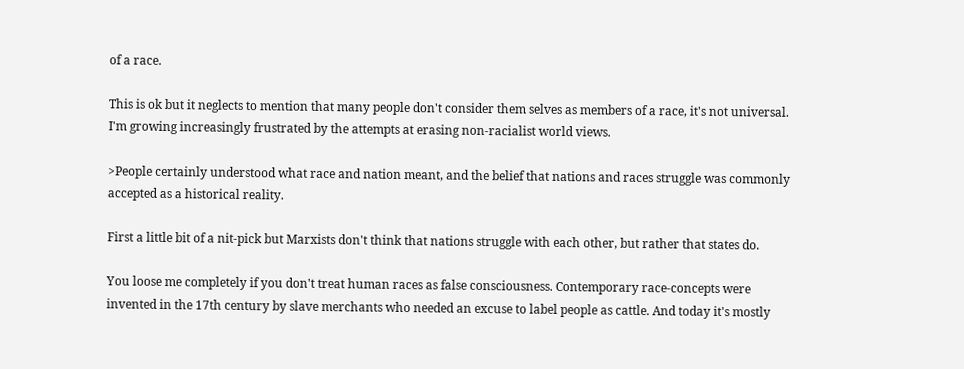of a race.

This is ok but it neglects to mention that many people don't consider them selves as members of a race, it's not universal. I'm growing increasingly frustrated by the attempts at erasing non-racialist world views.

>People certainly understood what race and nation meant, and the belief that nations and races struggle was commonly accepted as a historical reality.

First a little bit of a nit-pick but Marxists don't think that nations struggle with each other, but rather that states do.

You loose me completely if you don't treat human races as false consciousness. Contemporary race-concepts were invented in the 17th century by slave merchants who needed an excuse to label people as cattle. And today it's mostly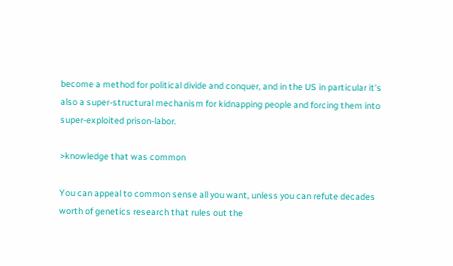become a method for political divide and conquer, and in the US in particular it's also a super-structural mechanism for kidnapping people and forcing them into super-exploited prison-labor.

>knowledge that was common

You can appeal to common sense all you want, unless you can refute decades worth of genetics research that rules out the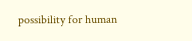possibility for human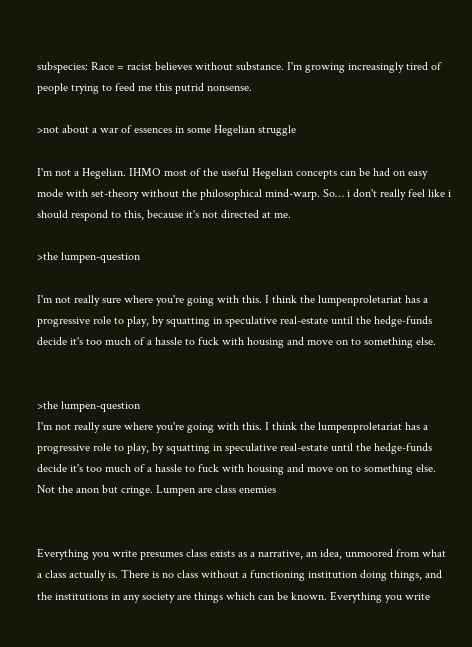subspecies: Race = racist believes without substance. I'm growing increasingly tired of people trying to feed me this putrid nonsense.

>not about a war of essences in some Hegelian struggle

I'm not a Hegelian. IHMO most of the useful Hegelian concepts can be had on easy mode with set-theory without the philosophical mind-warp. So… i don't really feel like i should respond to this, because it's not directed at me.

>the lumpen-question

I'm not really sure where you're going with this. I think the lumpenproletariat has a progressive role to play, by squatting in speculative real-estate until the hedge-funds decide it's too much of a hassle to fuck with housing and move on to something else.


>the lumpen-question
I'm not really sure where you're going with this. I think the lumpenproletariat has a progressive role to play, by squatting in speculative real-estate until the hedge-funds decide it's too much of a hassle to fuck with housing and move on to something else.
Not the anon but cringe. Lumpen are class enemies


Everything you write presumes class exists as a narrative, an idea, unmoored from what a class actually is. There is no class without a functioning institution doing things, and the institutions in any society are things which can be known. Everything you write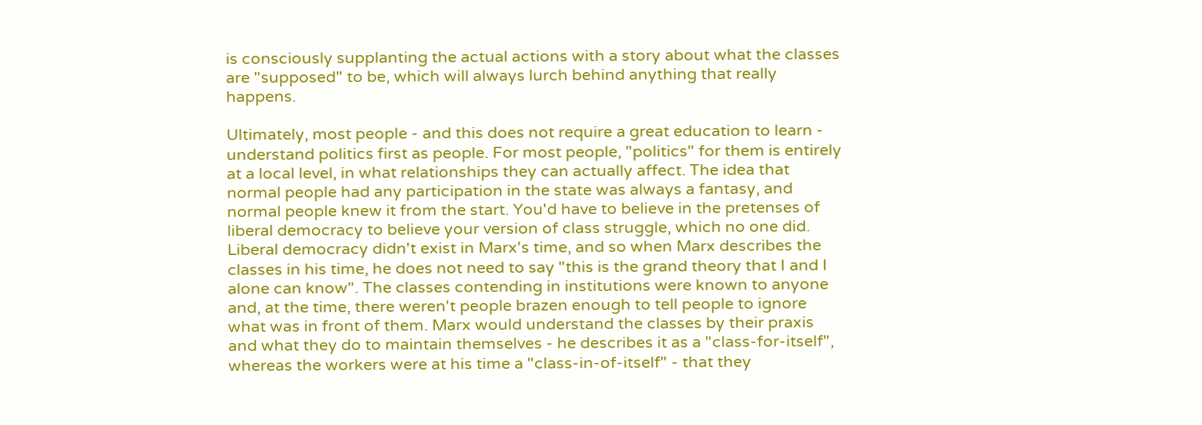is consciously supplanting the actual actions with a story about what the classes are "supposed" to be, which will always lurch behind anything that really happens.

Ultimately, most people - and this does not require a great education to learn - understand politics first as people. For most people, "politics" for them is entirely at a local level, in what relationships they can actually affect. The idea that normal people had any participation in the state was always a fantasy, and normal people knew it from the start. You'd have to believe in the pretenses of liberal democracy to believe your version of class struggle, which no one did. Liberal democracy didn't exist in Marx's time, and so when Marx describes the classes in his time, he does not need to say "this is the grand theory that I and I alone can know". The classes contending in institutions were known to anyone and, at the time, there weren't people brazen enough to tell people to ignore what was in front of them. Marx would understand the classes by their praxis and what they do to maintain themselves - he describes it as a "class-for-itself", whereas the workers were at his time a "class-in-of-itself" - that they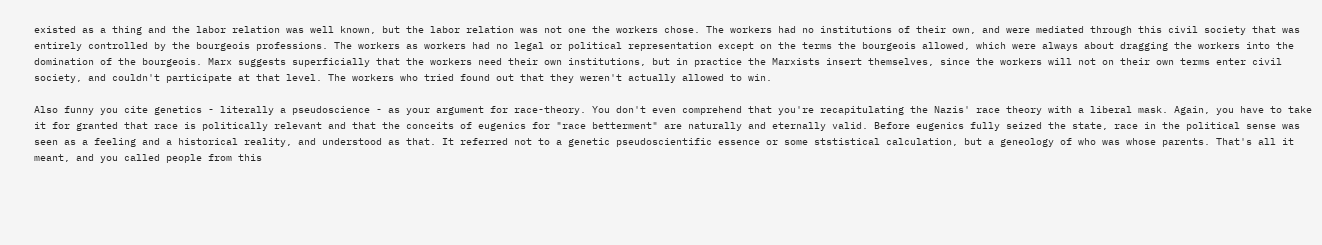existed as a thing and the labor relation was well known, but the labor relation was not one the workers chose. The workers had no institutions of their own, and were mediated through this civil society that was entirely controlled by the bourgeois professions. The workers as workers had no legal or political representation except on the terms the bourgeois allowed, which were always about dragging the workers into the domination of the bourgeois. Marx suggests superficially that the workers need their own institutions, but in practice the Marxists insert themselves, since the workers will not on their own terms enter civil society, and couldn't participate at that level. The workers who tried found out that they weren't actually allowed to win.

Also funny you cite genetics - literally a pseudoscience - as your argument for race-theory. You don't even comprehend that you're recapitulating the Nazis' race theory with a liberal mask. Again, you have to take it for granted that race is politically relevant and that the conceits of eugenics for "race betterment" are naturally and eternally valid. Before eugenics fully seized the state, race in the political sense was seen as a feeling and a historical reality, and understood as that. It referred not to a genetic pseudoscientific essence or some ststistical calculation, but a geneology of who was whose parents. That's all it meant, and you called people from this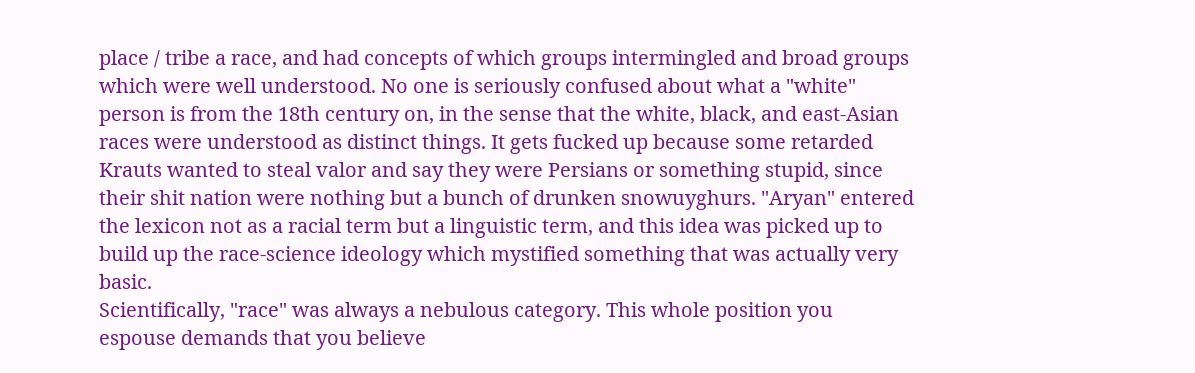place / tribe a race, and had concepts of which groups intermingled and broad groups which were well understood. No one is seriously confused about what a "white" person is from the 18th century on, in the sense that the white, black, and east-Asian races were understood as distinct things. It gets fucked up because some retarded Krauts wanted to steal valor and say they were Persians or something stupid, since their shit nation were nothing but a bunch of drunken snowuyghurs. "Aryan" entered the lexicon not as a racial term but a linguistic term, and this idea was picked up to build up the race-science ideology which mystified something that was actually very basic.
Scientifically, "race" was always a nebulous category. This whole position you espouse demands that you believe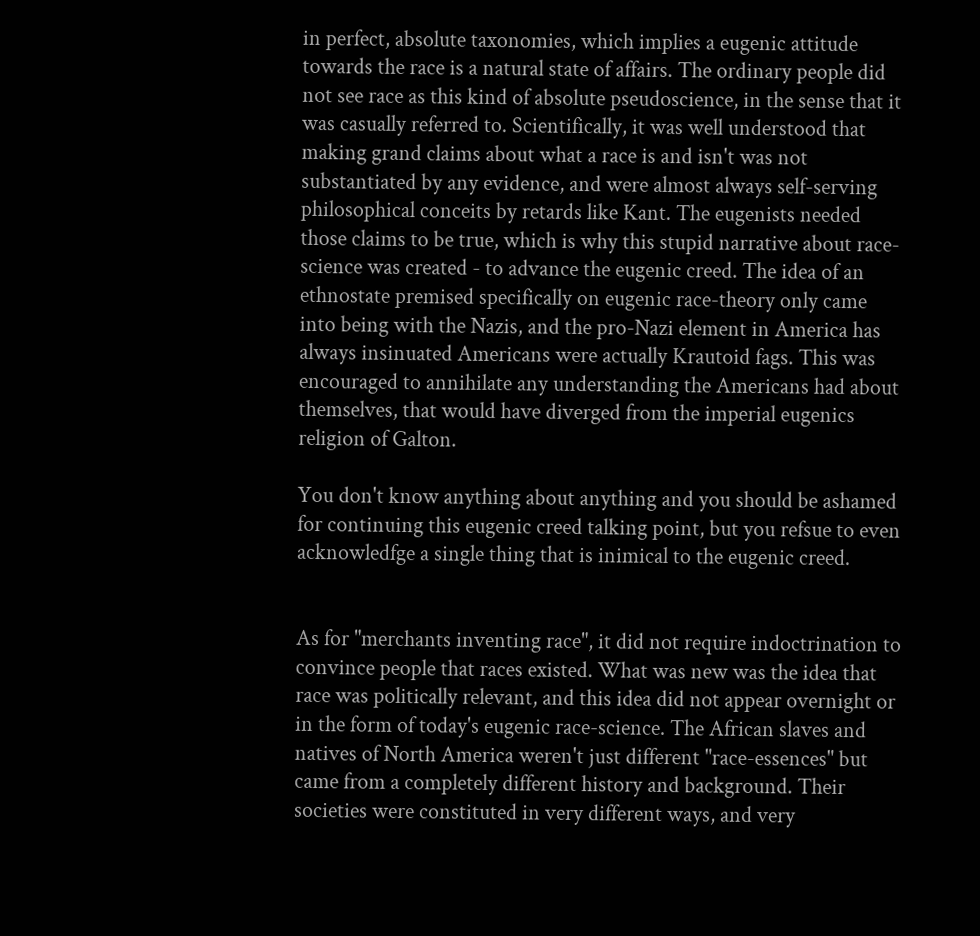in perfect, absolute taxonomies, which implies a eugenic attitude towards the race is a natural state of affairs. The ordinary people did not see race as this kind of absolute pseudoscience, in the sense that it was casually referred to. Scientifically, it was well understood that making grand claims about what a race is and isn't was not substantiated by any evidence, and were almost always self-serving philosophical conceits by retards like Kant. The eugenists needed those claims to be true, which is why this stupid narrative about race-science was created - to advance the eugenic creed. The idea of an ethnostate premised specifically on eugenic race-theory only came into being with the Nazis, and the pro-Nazi element in America has always insinuated Americans were actually Krautoid fags. This was encouraged to annihilate any understanding the Americans had about themselves, that would have diverged from the imperial eugenics religion of Galton.

You don't know anything about anything and you should be ashamed for continuing this eugenic creed talking point, but you refsue to even acknowledfge a single thing that is inimical to the eugenic creed.


As for "merchants inventing race", it did not require indoctrination to convince people that races existed. What was new was the idea that race was politically relevant, and this idea did not appear overnight or in the form of today's eugenic race-science. The African slaves and natives of North America weren't just different "race-essences" but came from a completely different history and background. Their societies were constituted in very different ways, and very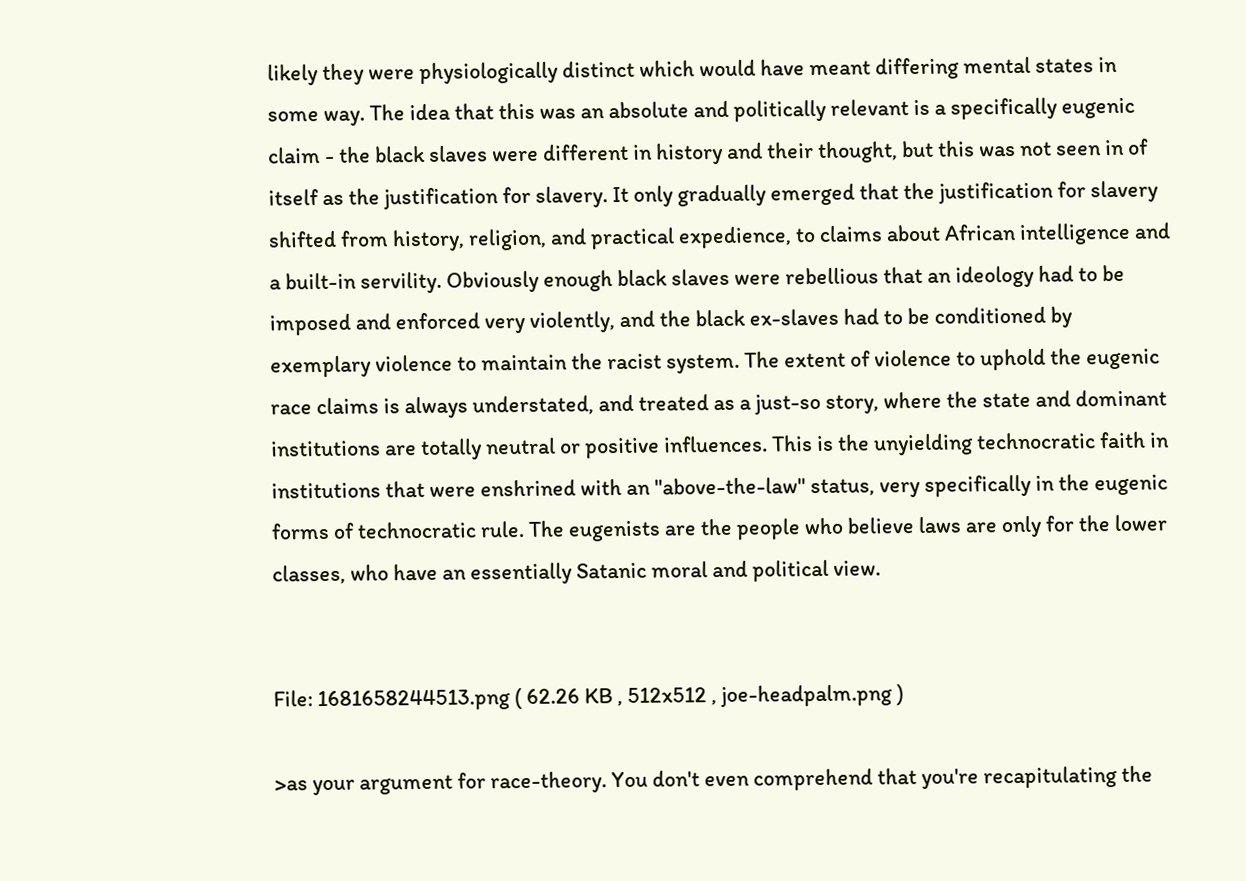likely they were physiologically distinct which would have meant differing mental states in some way. The idea that this was an absolute and politically relevant is a specifically eugenic claim - the black slaves were different in history and their thought, but this was not seen in of itself as the justification for slavery. It only gradually emerged that the justification for slavery shifted from history, religion, and practical expedience, to claims about African intelligence and a built-in servility. Obviously enough black slaves were rebellious that an ideology had to be imposed and enforced very violently, and the black ex-slaves had to be conditioned by exemplary violence to maintain the racist system. The extent of violence to uphold the eugenic race claims is always understated, and treated as a just-so story, where the state and dominant institutions are totally neutral or positive influences. This is the unyielding technocratic faith in institutions that were enshrined with an "above-the-law" status, very specifically in the eugenic forms of technocratic rule. The eugenists are the people who believe laws are only for the lower classes, who have an essentially Satanic moral and political view.


File: 1681658244513.png ( 62.26 KB , 512x512 , joe-headpalm.png )

>as your argument for race-theory. You don't even comprehend that you're recapitulating the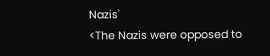Nazis'
<The Nazis were opposed to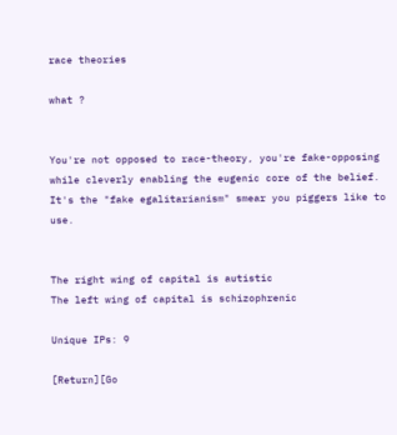race theories

what ?


You're not opposed to race-theory, you're fake-opposing while cleverly enabling the eugenic core of the belief. It's the "fake egalitarianism" smear you piggers like to use.


The right wing of capital is autistic
The left wing of capital is schizophrenic

Unique IPs: 9

[Return][Go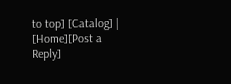to top] [Catalog] | [Home][Post a Reply]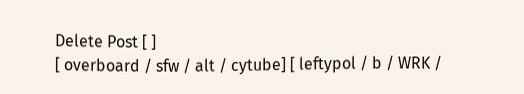Delete Post [ ]
[ overboard / sfw / alt / cytube] [ leftypol / b / WRK /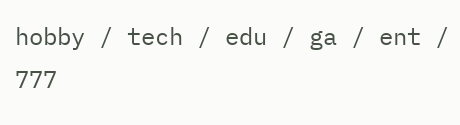hobby / tech / edu / ga / ent / 777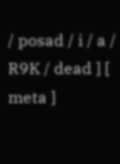/ posad / i / a / R9K / dead ] [ meta ]